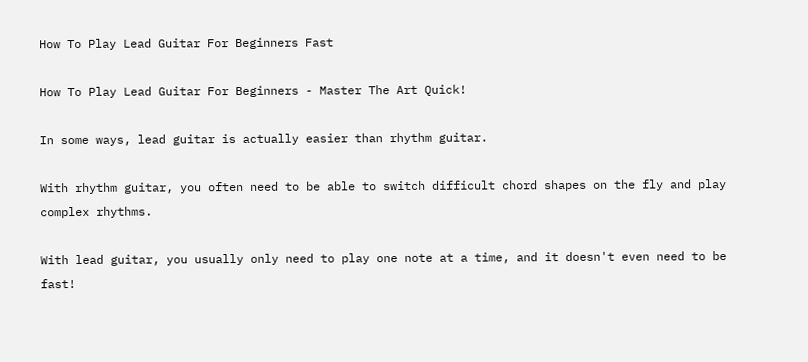How To Play Lead Guitar For Beginners Fast

How To Play Lead Guitar For Beginners - Master The Art Quick!

In some ways, lead guitar is actually easier than rhythm guitar.

With rhythm guitar, you often need to be able to switch difficult chord shapes on the fly and play complex rhythms.

With lead guitar, you usually only need to play one note at a time, and it doesn't even need to be fast!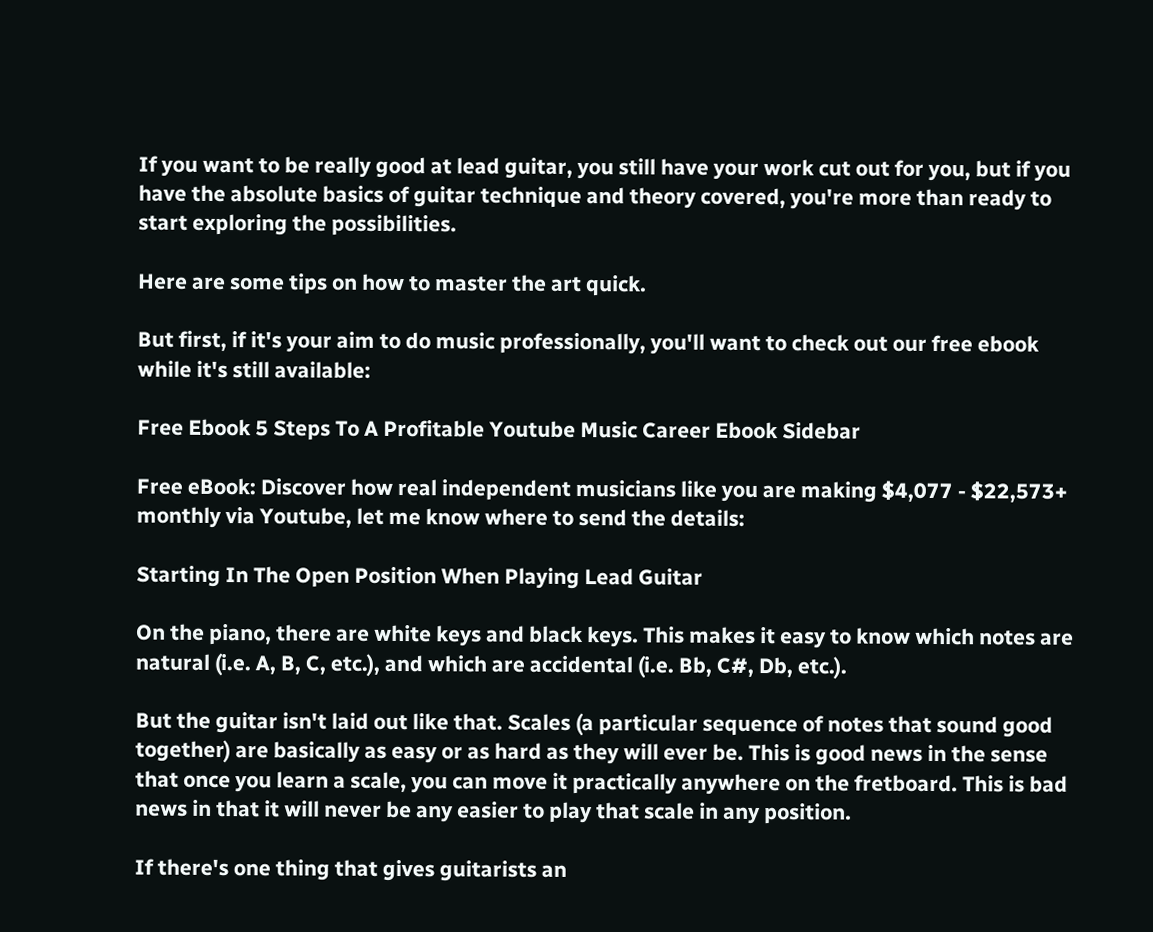If you want to be really good at lead guitar, you still have your work cut out for you, but if you have the absolute basics of guitar technique and theory covered, you're more than ready to start exploring the possibilities.

Here are some tips on how to master the art quick.

But first, if it's your aim to do music professionally, you'll want to check out our free ebook while it's still available:

Free Ebook 5 Steps To A Profitable Youtube Music Career Ebook Sidebar

Free eBook: Discover how real independent musicians like you are making $4,077 - $22,573+ monthly via Youtube, let me know where to send the details:

Starting In The Open Position When Playing Lead Guitar

On the piano, there are white keys and black keys. This makes it easy to know which notes are natural (i.e. A, B, C, etc.), and which are accidental (i.e. Bb, C#, Db, etc.).

But the guitar isn't laid out like that. Scales (a particular sequence of notes that sound good together) are basically as easy or as hard as they will ever be. This is good news in the sense that once you learn a scale, you can move it practically anywhere on the fretboard. This is bad news in that it will never be any easier to play that scale in any position.

If there's one thing that gives guitarists an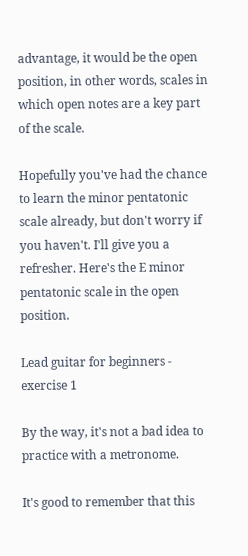advantage, it would be the open position, in other words, scales in which open notes are a key part of the scale.

Hopefully you've had the chance to learn the minor pentatonic scale already, but don't worry if you haven't. I'll give you a refresher. Here's the E minor pentatonic scale in the open position.

Lead guitar for beginners - exercise 1

By the way, it's not a bad idea to practice with a metronome.

It's good to remember that this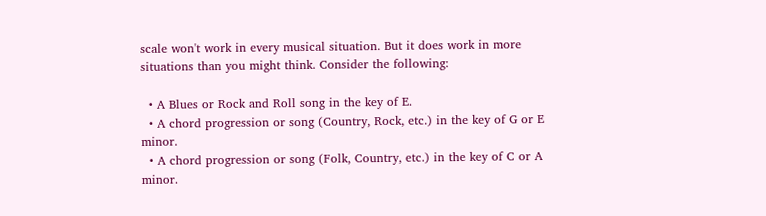scale won't work in every musical situation. But it does work in more situations than you might think. Consider the following:

  • A Blues or Rock and Roll song in the key of E.
  • A chord progression or song (Country, Rock, etc.) in the key of G or E minor.
  • A chord progression or song (Folk, Country, etc.) in the key of C or A minor.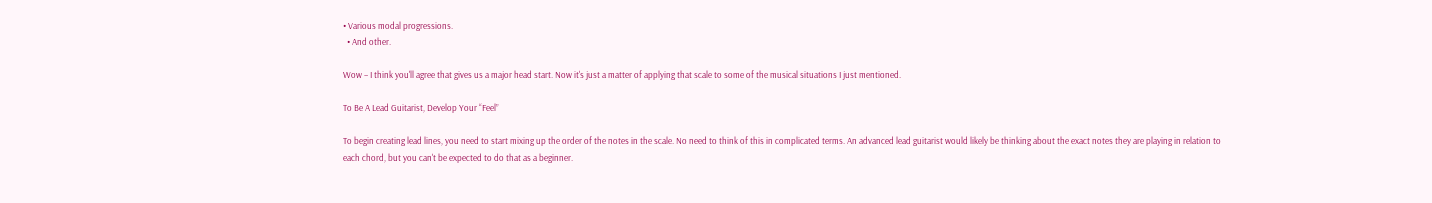• Various modal progressions.
  • And other.

Wow – I think you'll agree that gives us a major head start. Now it's just a matter of applying that scale to some of the musical situations I just mentioned.

To Be A Lead Guitarist, Develop Your “Feel”

To begin creating lead lines, you need to start mixing up the order of the notes in the scale. No need to think of this in complicated terms. An advanced lead guitarist would likely be thinking about the exact notes they are playing in relation to each chord, but you can't be expected to do that as a beginner.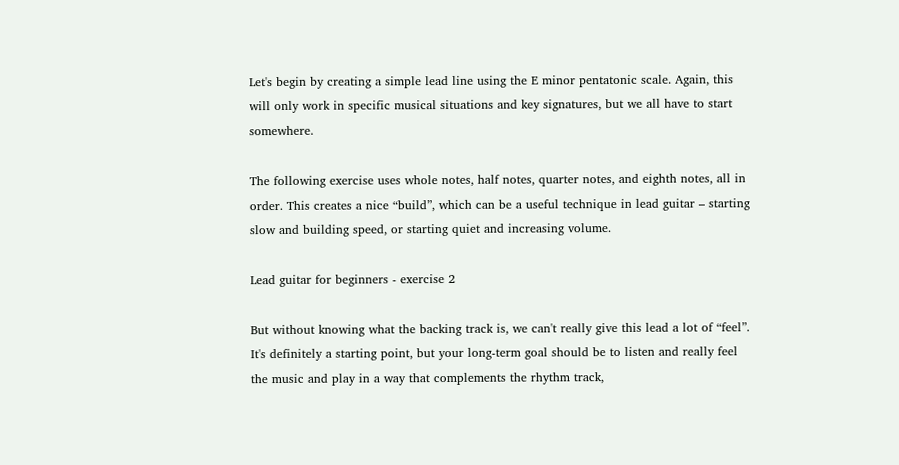Let's begin by creating a simple lead line using the E minor pentatonic scale. Again, this will only work in specific musical situations and key signatures, but we all have to start somewhere.

The following exercise uses whole notes, half notes, quarter notes, and eighth notes, all in order. This creates a nice “build”, which can be a useful technique in lead guitar – starting slow and building speed, or starting quiet and increasing volume.

Lead guitar for beginners - exercise 2

But without knowing what the backing track is, we can't really give this lead a lot of “feel”. It's definitely a starting point, but your long-term goal should be to listen and really feel the music and play in a way that complements the rhythm track,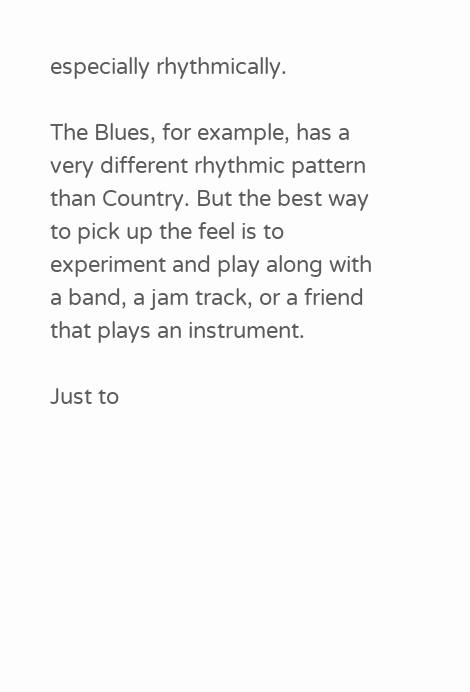especially rhythmically.

The Blues, for example, has a very different rhythmic pattern than Country. But the best way to pick up the feel is to experiment and play along with a band, a jam track, or a friend that plays an instrument.

Just to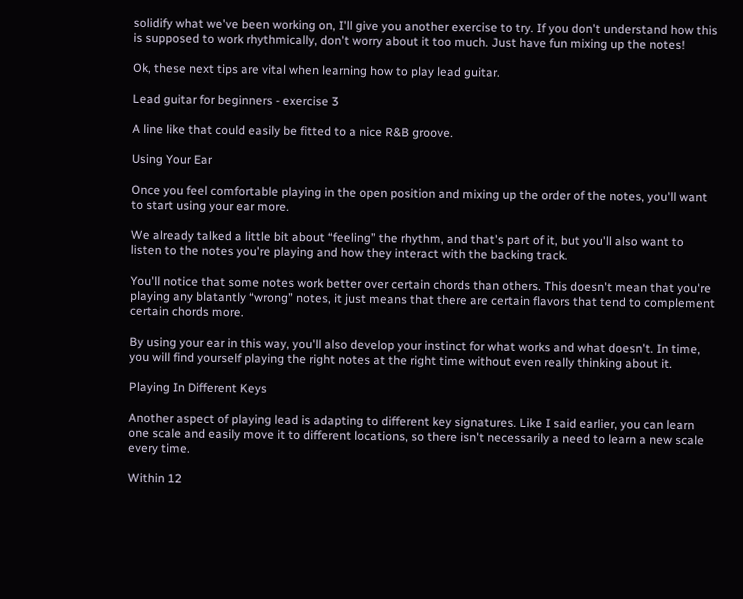solidify what we've been working on, I'll give you another exercise to try. If you don't understand how this is supposed to work rhythmically, don't worry about it too much. Just have fun mixing up the notes!

Ok, these next tips are vital when learning how to play lead guitar.

Lead guitar for beginners - exercise 3

A line like that could easily be fitted to a nice R&B groove.

Using Your Ear

Once you feel comfortable playing in the open position and mixing up the order of the notes, you'll want to start using your ear more.

We already talked a little bit about “feeling” the rhythm, and that's part of it, but you'll also want to listen to the notes you're playing and how they interact with the backing track.

You'll notice that some notes work better over certain chords than others. This doesn't mean that you're playing any blatantly “wrong” notes, it just means that there are certain flavors that tend to complement certain chords more.

By using your ear in this way, you'll also develop your instinct for what works and what doesn't. In time, you will find yourself playing the right notes at the right time without even really thinking about it.

Playing In Different Keys

Another aspect of playing lead is adapting to different key signatures. Like I said earlier, you can learn one scale and easily move it to different locations, so there isn't necessarily a need to learn a new scale every time.

Within 12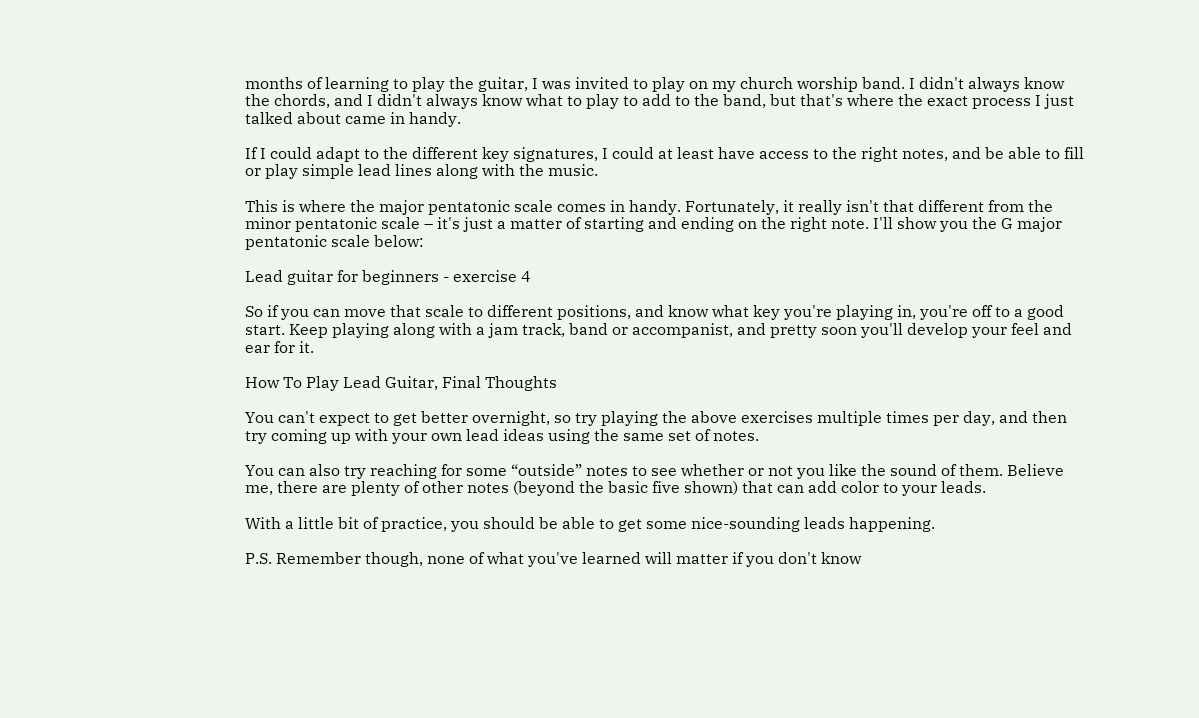months of learning to play the guitar, I was invited to play on my church worship band. I didn't always know the chords, and I didn't always know what to play to add to the band, but that's where the exact process I just talked about came in handy.

If I could adapt to the different key signatures, I could at least have access to the right notes, and be able to fill or play simple lead lines along with the music.

This is where the major pentatonic scale comes in handy. Fortunately, it really isn't that different from the minor pentatonic scale – it's just a matter of starting and ending on the right note. I'll show you the G major pentatonic scale below:

Lead guitar for beginners - exercise 4

So if you can move that scale to different positions, and know what key you're playing in, you're off to a good start. Keep playing along with a jam track, band or accompanist, and pretty soon you'll develop your feel and ear for it.

How To Play Lead Guitar, Final Thoughts

You can't expect to get better overnight, so try playing the above exercises multiple times per day, and then try coming up with your own lead ideas using the same set of notes.

You can also try reaching for some “outside” notes to see whether or not you like the sound of them. Believe me, there are plenty of other notes (beyond the basic five shown) that can add color to your leads.

With a little bit of practice, you should be able to get some nice-sounding leads happening.

P.S. Remember though, none of what you've learned will matter if you don't know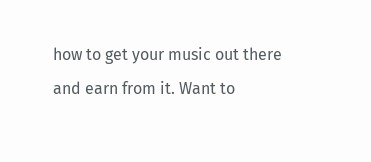how to get your music out there and earn from it. Want to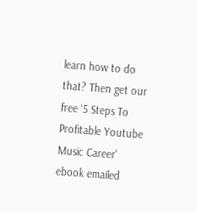learn how to do that? Then get our free ‘5 Steps To Profitable Youtube Music Career' ebook emailed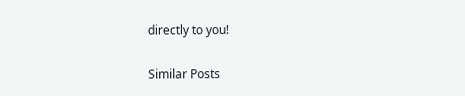directly to you!

Similar Posts